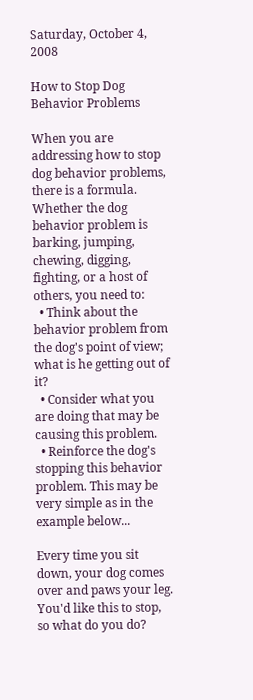Saturday, October 4, 2008

How to Stop Dog Behavior Problems

When you are addressing how to stop dog behavior problems, there is a formula. Whether the dog behavior problem is barking, jumping, chewing, digging, fighting, or a host of others, you need to:
  • Think about the behavior problem from the dog's point of view; what is he getting out of it?
  • Consider what you are doing that may be causing this problem.
  • Reinforce the dog's stopping this behavior problem. This may be very simple as in the example below...

Every time you sit down, your dog comes over and paws your leg. You'd like this to stop, so what do you do?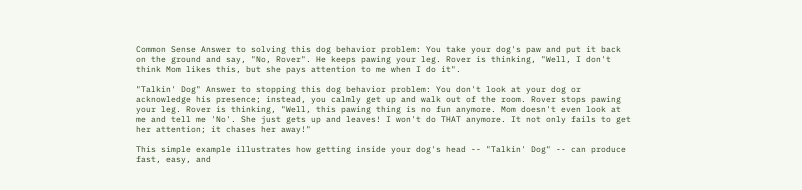Common Sense Answer to solving this dog behavior problem: You take your dog's paw and put it back on the ground and say, "No, Rover". He keeps pawing your leg. Rover is thinking, "Well, I don't think Mom likes this, but she pays attention to me when I do it".

"Talkin' Dog" Answer to stopping this dog behavior problem: You don't look at your dog or acknowledge his presence; instead, you calmly get up and walk out of the room. Rover stops pawing your leg. Rover is thinking, "Well, this pawing thing is no fun anymore. Mom doesn't even look at me and tell me 'No'. She just gets up and leaves! I won't do THAT anymore. It not only fails to get her attention; it chases her away!"

This simple example illustrates how getting inside your dog's head -- "Talkin' Dog" -- can produce fast, easy, and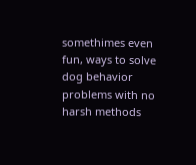somethimes even fun, ways to solve dog behavior problems with no harsh methods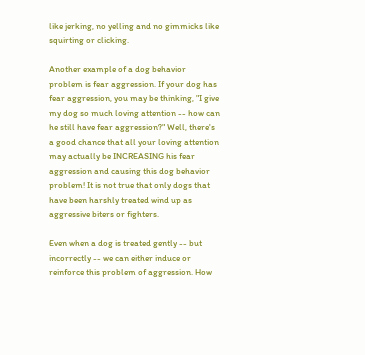like jerking, no yelling and no gimmicks like squirting or clicking.

Another example of a dog behavior problem is fear aggression. If your dog has fear aggression, you may be thinking, "I give my dog so much loving attention -- how can he still have fear aggression?" Well, there's a good chance that all your loving attention may actually be INCREASING his fear aggression and causing this dog behavior problem! It is not true that only dogs that have been harshly treated wind up as aggressive biters or fighters.

Even when a dog is treated gently -- but incorrectly -- we can either induce or reinforce this problem of aggression. How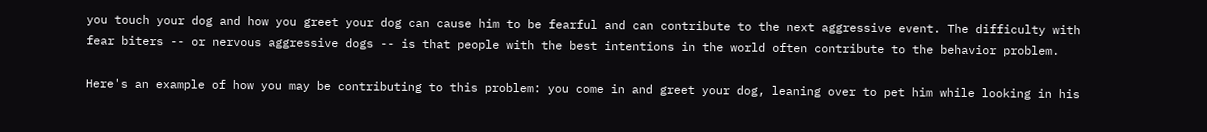you touch your dog and how you greet your dog can cause him to be fearful and can contribute to the next aggressive event. The difficulty with fear biters -- or nervous aggressive dogs -- is that people with the best intentions in the world often contribute to the behavior problem.

Here's an example of how you may be contributing to this problem: you come in and greet your dog, leaning over to pet him while looking in his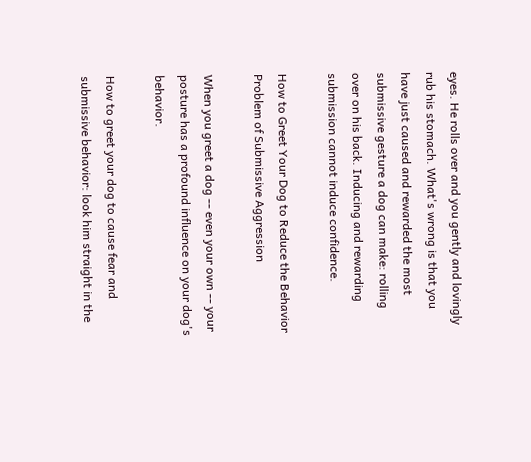eyes. He rolls over and you gently and lovingly rub his stomach. What's wrong is that you have just caused and rewarded the most submissive gesture a dog can make: rolling over on his back. Inducing and rewarding submission cannot induce confidence.

How to Greet Your Dog to Reduce the Behavior Problem of Submissive Aggression

When you greet a dog -- even your own -- your posture has a profound influence on your dog's behavior.

How to greet your dog to cause fear and submissive behavior: look him straight in the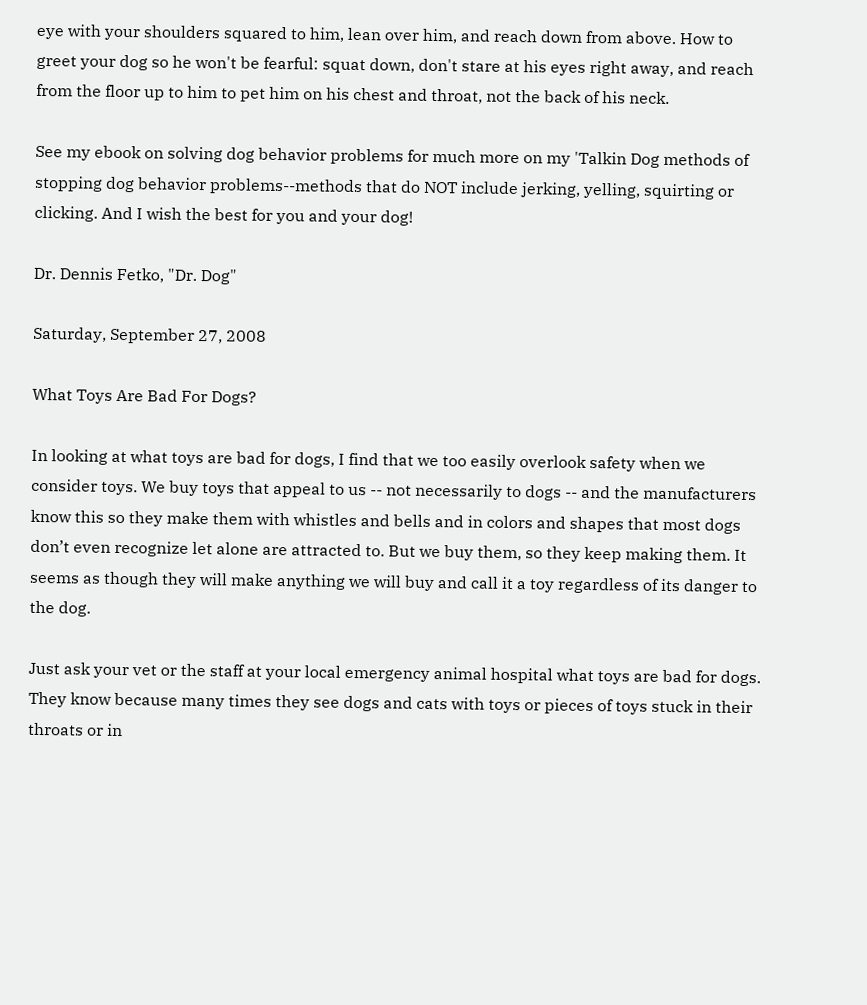eye with your shoulders squared to him, lean over him, and reach down from above. How to greet your dog so he won't be fearful: squat down, don't stare at his eyes right away, and reach from the floor up to him to pet him on his chest and throat, not the back of his neck.

See my ebook on solving dog behavior problems for much more on my 'Talkin Dog methods of stopping dog behavior problems--methods that do NOT include jerking, yelling, squirting or clicking. And I wish the best for you and your dog!

Dr. Dennis Fetko, "Dr. Dog"

Saturday, September 27, 2008

What Toys Are Bad For Dogs?

In looking at what toys are bad for dogs, I find that we too easily overlook safety when we consider toys. We buy toys that appeal to us -- not necessarily to dogs -- and the manufacturers know this so they make them with whistles and bells and in colors and shapes that most dogs don’t even recognize let alone are attracted to. But we buy them, so they keep making them. It seems as though they will make anything we will buy and call it a toy regardless of its danger to the dog.

Just ask your vet or the staff at your local emergency animal hospital what toys are bad for dogs. They know because many times they see dogs and cats with toys or pieces of toys stuck in their throats or in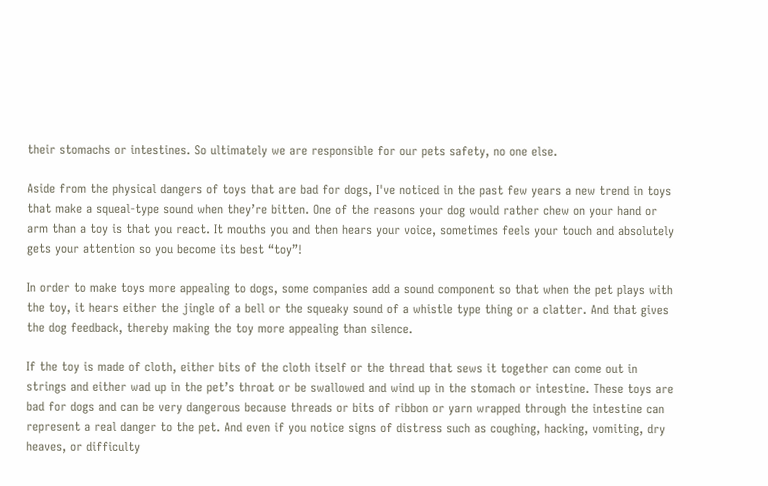their stomachs or intestines. So ultimately we are responsible for our pets safety, no one else.

Aside from the physical dangers of toys that are bad for dogs, I've noticed in the past few years a new trend in toys that make a squeal-type sound when they’re bitten. One of the reasons your dog would rather chew on your hand or arm than a toy is that you react. It mouths you and then hears your voice, sometimes feels your touch and absolutely gets your attention so you become its best “toy”!

In order to make toys more appealing to dogs, some companies add a sound component so that when the pet plays with the toy, it hears either the jingle of a bell or the squeaky sound of a whistle type thing or a clatter. And that gives the dog feedback, thereby making the toy more appealing than silence.

If the toy is made of cloth, either bits of the cloth itself or the thread that sews it together can come out in strings and either wad up in the pet’s throat or be swallowed and wind up in the stomach or intestine. These toys are bad for dogs and can be very dangerous because threads or bits of ribbon or yarn wrapped through the intestine can represent a real danger to the pet. And even if you notice signs of distress such as coughing, hacking, vomiting, dry heaves, or difficulty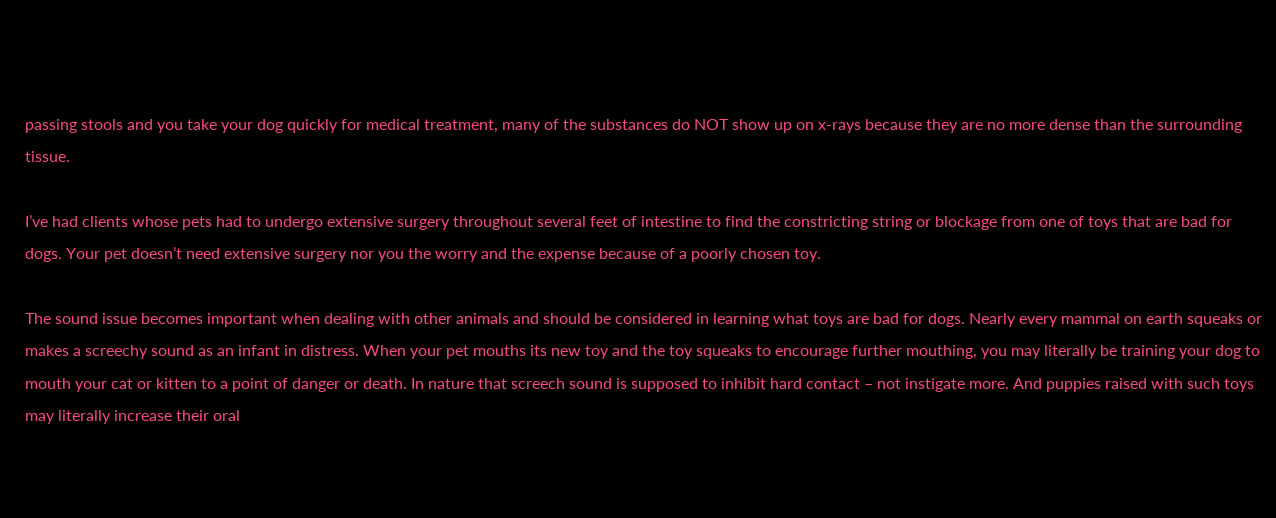passing stools and you take your dog quickly for medical treatment, many of the substances do NOT show up on x-rays because they are no more dense than the surrounding tissue.

I’ve had clients whose pets had to undergo extensive surgery throughout several feet of intestine to find the constricting string or blockage from one of toys that are bad for dogs. Your pet doesn’t need extensive surgery nor you the worry and the expense because of a poorly chosen toy.

The sound issue becomes important when dealing with other animals and should be considered in learning what toys are bad for dogs. Nearly every mammal on earth squeaks or makes a screechy sound as an infant in distress. When your pet mouths its new toy and the toy squeaks to encourage further mouthing, you may literally be training your dog to mouth your cat or kitten to a point of danger or death. In nature that screech sound is supposed to inhibit hard contact – not instigate more. And puppies raised with such toys may literally increase their oral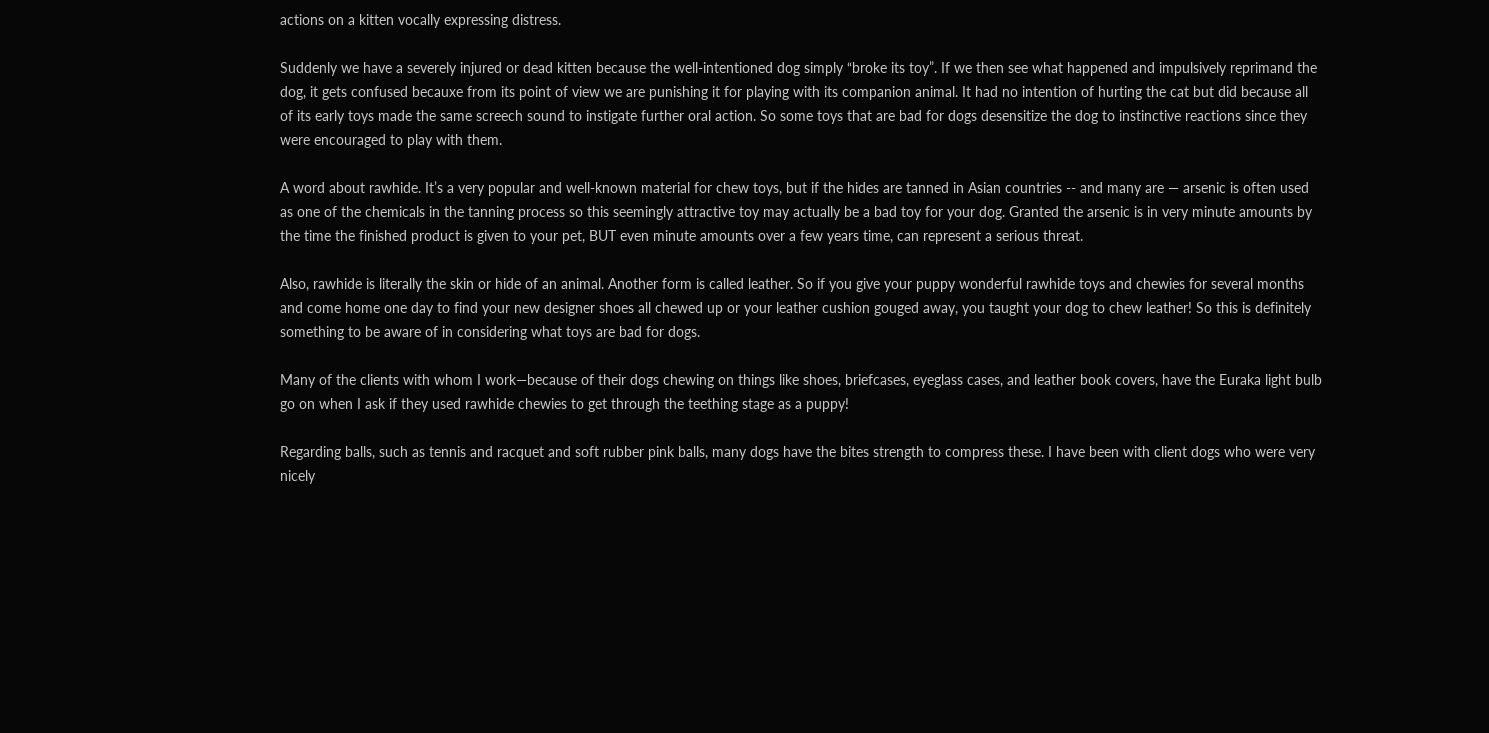actions on a kitten vocally expressing distress.

Suddenly we have a severely injured or dead kitten because the well-intentioned dog simply “broke its toy”. If we then see what happened and impulsively reprimand the dog, it gets confused becauxe from its point of view we are punishing it for playing with its companion animal. It had no intention of hurting the cat but did because all of its early toys made the same screech sound to instigate further oral action. So some toys that are bad for dogs desensitize the dog to instinctive reactions since they were encouraged to play with them.

A word about rawhide. It’s a very popular and well-known material for chew toys, but if the hides are tanned in Asian countries -- and many are — arsenic is often used as one of the chemicals in the tanning process so this seemingly attractive toy may actually be a bad toy for your dog. Granted the arsenic is in very minute amounts by the time the finished product is given to your pet, BUT even minute amounts over a few years time, can represent a serious threat.

Also, rawhide is literally the skin or hide of an animal. Another form is called leather. So if you give your puppy wonderful rawhide toys and chewies for several months and come home one day to find your new designer shoes all chewed up or your leather cushion gouged away, you taught your dog to chew leather! So this is definitely something to be aware of in considering what toys are bad for dogs.

Many of the clients with whom I work—because of their dogs chewing on things like shoes, briefcases, eyeglass cases, and leather book covers, have the Euraka light bulb go on when I ask if they used rawhide chewies to get through the teething stage as a puppy!

Regarding balls, such as tennis and racquet and soft rubber pink balls, many dogs have the bites strength to compress these. I have been with client dogs who were very nicely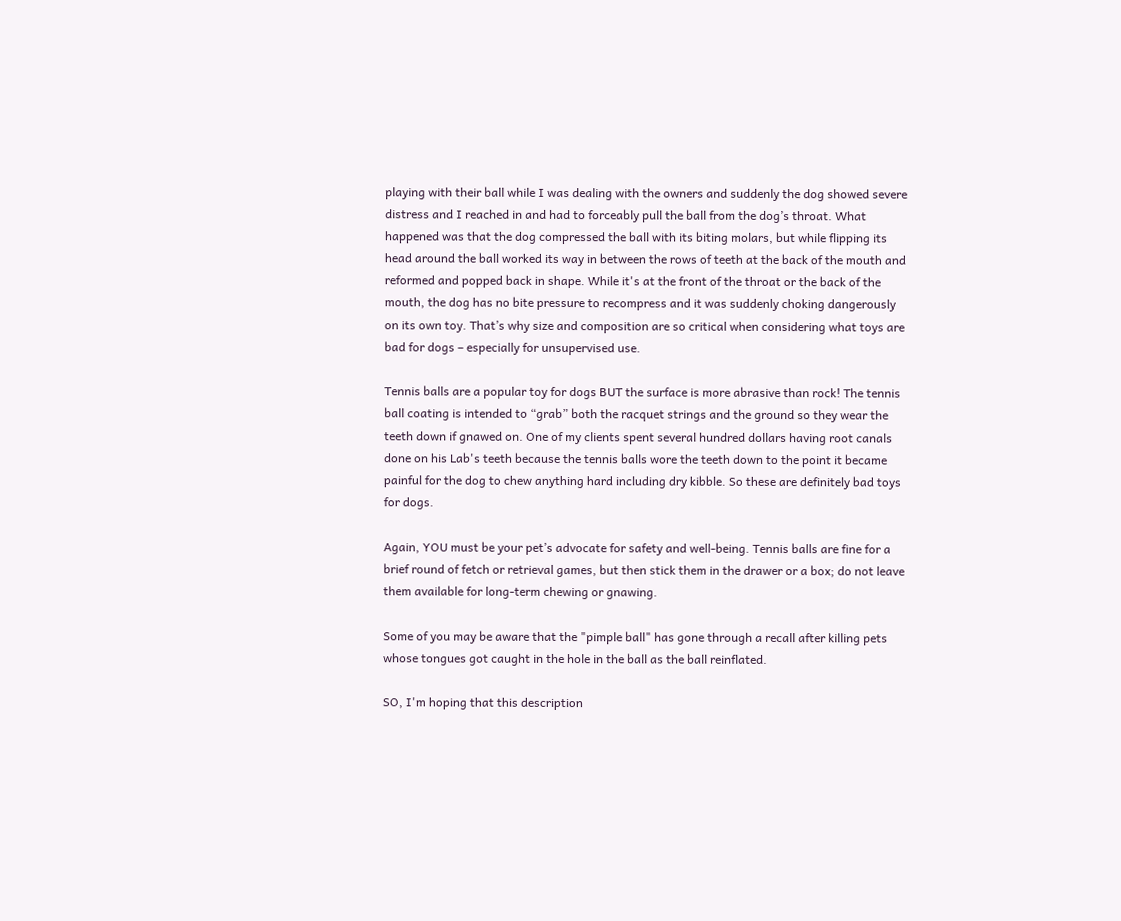playing with their ball while I was dealing with the owners and suddenly the dog showed severe distress and I reached in and had to forceably pull the ball from the dog’s throat. What happened was that the dog compressed the ball with its biting molars, but while flipping its head around the ball worked its way in between the rows of teeth at the back of the mouth and reformed and popped back in shape. While it's at the front of the throat or the back of the mouth, the dog has no bite pressure to recompress and it was suddenly choking dangerously on its own toy. That’s why size and composition are so critical when considering what toys are bad for dogs – especially for unsupervised use.

Tennis balls are a popular toy for dogs BUT the surface is more abrasive than rock! The tennis ball coating is intended to “grab” both the racquet strings and the ground so they wear the teeth down if gnawed on. One of my clients spent several hundred dollars having root canals done on his Lab's teeth because the tennis balls wore the teeth down to the point it became painful for the dog to chew anything hard including dry kibble. So these are definitely bad toys for dogs.

Again, YOU must be your pet’s advocate for safety and well-being. Tennis balls are fine for a brief round of fetch or retrieval games, but then stick them in the drawer or a box; do not leave them available for long-term chewing or gnawing.

Some of you may be aware that the "pimple ball" has gone through a recall after killing pets whose tongues got caught in the hole in the ball as the ball reinflated.

SO, I'm hoping that this description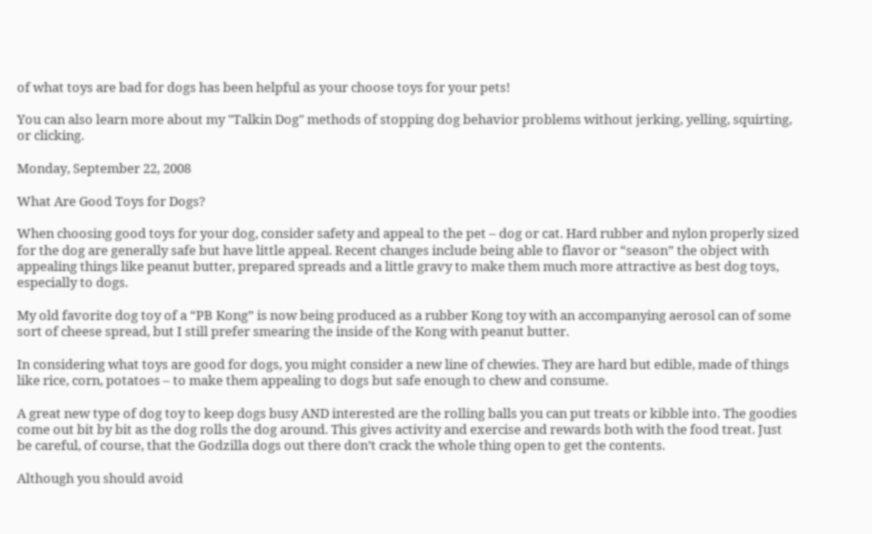of what toys are bad for dogs has been helpful as your choose toys for your pets!

You can also learn more about my "Talkin Dog" methods of stopping dog behavior problems without jerking, yelling, squirting, or clicking.

Monday, September 22, 2008

What Are Good Toys for Dogs?

When choosing good toys for your dog, consider safety and appeal to the pet – dog or cat. Hard rubber and nylon properly sized for the dog are generally safe but have little appeal. Recent changes include being able to flavor or “season” the object with appealing things like peanut butter, prepared spreads and a little gravy to make them much more attractive as best dog toys, especially to dogs.

My old favorite dog toy of a “PB Kong” is now being produced as a rubber Kong toy with an accompanying aerosol can of some sort of cheese spread, but I still prefer smearing the inside of the Kong with peanut butter.

In considering what toys are good for dogs, you might consider a new line of chewies. They are hard but edible, made of things like rice, corn, potatoes – to make them appealing to dogs but safe enough to chew and consume.

A great new type of dog toy to keep dogs busy AND interested are the rolling balls you can put treats or kibble into. The goodies come out bit by bit as the dog rolls the dog around. This gives activity and exercise and rewards both with the food treat. Just be careful, of course, that the Godzilla dogs out there don’t crack the whole thing open to get the contents.

Although you should avoid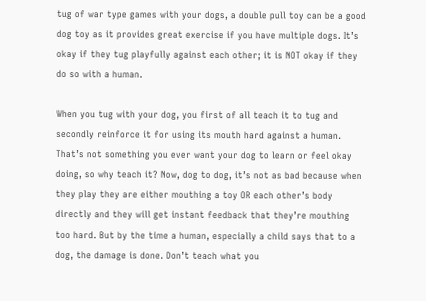tug of war type games with your dogs, a double pull toy can be a good dog toy as it provides great exercise if you have multiple dogs. It’s okay if they tug playfully against each other; it is NOT okay if they do so with a human.

When you tug with your dog, you first of all teach it to tug and secondly reinforce it for using its mouth hard against a human. That’s not something you ever want your dog to learn or feel okay doing, so why teach it? Now, dog to dog, it’s not as bad because when they play they are either mouthing a toy OR each other’s body directly and they will get instant feedback that they’re mouthing too hard. But by the time a human, especially a child says that to a dog, the damage is done. Don’t teach what you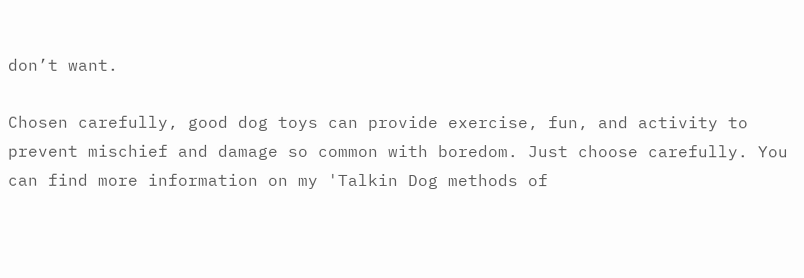don’t want.

Chosen carefully, good dog toys can provide exercise, fun, and activity to prevent mischief and damage so common with boredom. Just choose carefully. You can find more information on my 'Talkin Dog methods of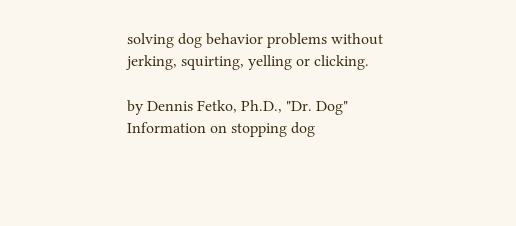solving dog behavior problems without jerking, squirting, yelling or clicking.

by Dennis Fetko, Ph.D., "Dr. Dog"
Information on stopping dog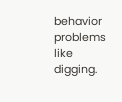behavior problems like digging.